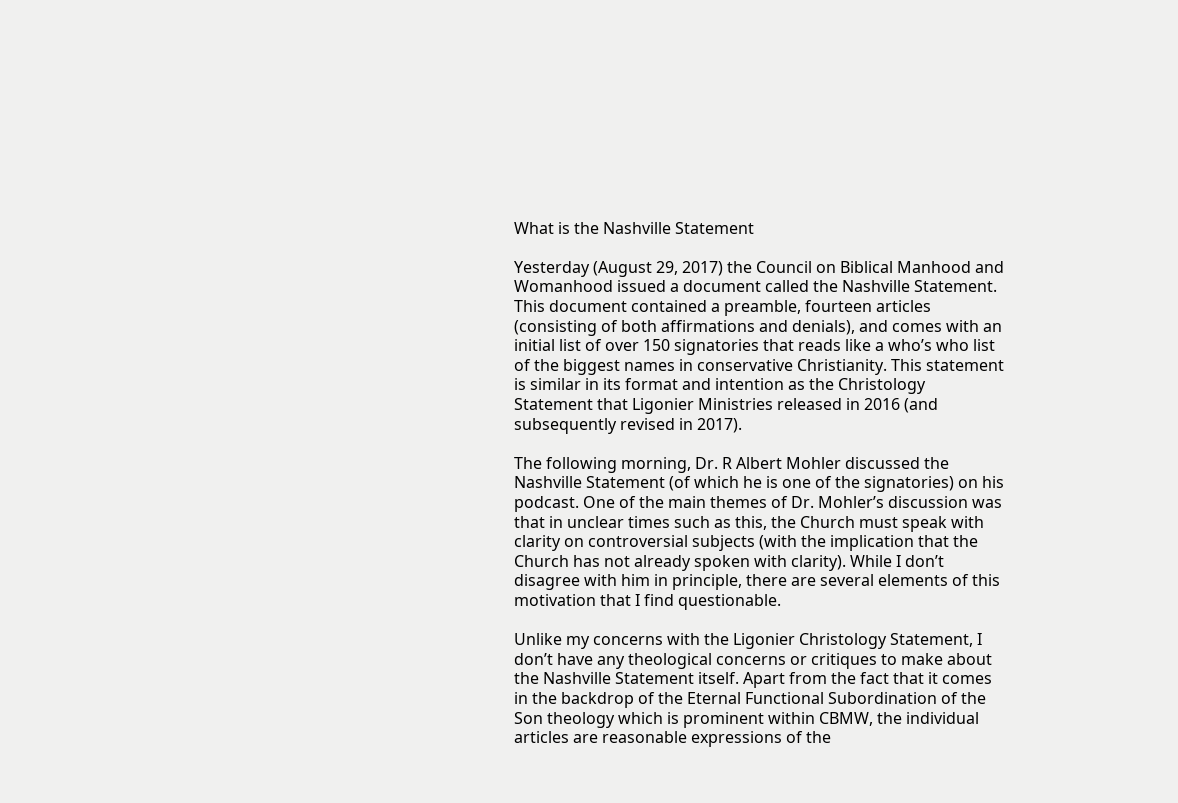What is the Nashville Statement

Yesterday (August 29, 2017) the Council on Biblical Manhood and Womanhood issued a document called the Nashville Statement. This document contained a preamble, fourteen articles (consisting of both affirmations and denials), and comes with an initial list of over 150 signatories that reads like a who’s who list of the biggest names in conservative Christianity. This statement is similar in its format and intention as the Christology Statement that Ligonier Ministries released in 2016 (and subsequently revised in 2017).

The following morning, Dr. R Albert Mohler discussed the Nashville Statement (of which he is one of the signatories) on his podcast. One of the main themes of Dr. Mohler’s discussion was that in unclear times such as this, the Church must speak with clarity on controversial subjects (with the implication that the Church has not already spoken with clarity). While I don’t disagree with him in principle, there are several elements of this motivation that I find questionable.

Unlike my concerns with the Ligonier Christology Statement, I don’t have any theological concerns or critiques to make about the Nashville Statement itself. Apart from the fact that it comes in the backdrop of the Eternal Functional Subordination of the Son theology which is prominent within CBMW, the individual articles are reasonable expressions of the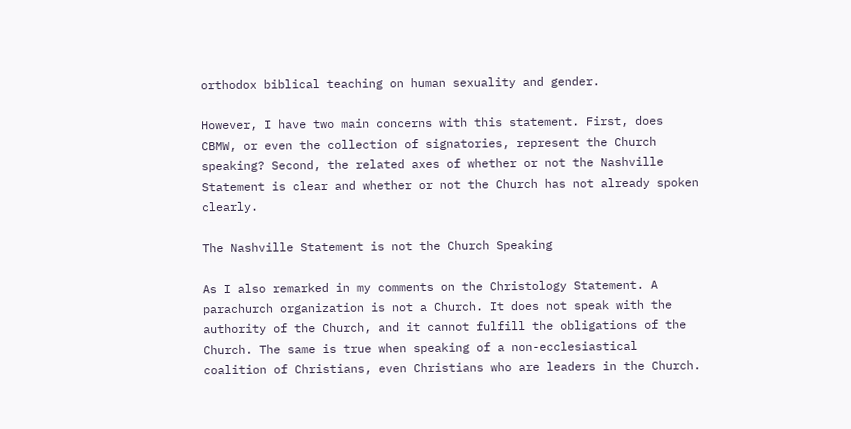orthodox biblical teaching on human sexuality and gender.

However, I have two main concerns with this statement. First, does CBMW, or even the collection of signatories, represent the Church speaking? Second, the related axes of whether or not the Nashville Statement is clear and whether or not the Church has not already spoken clearly.

The Nashville Statement is not the Church Speaking

As I also remarked in my comments on the Christology Statement. A parachurch organization is not a Church. It does not speak with the authority of the Church, and it cannot fulfill the obligations of the Church. The same is true when speaking of a non-ecclesiastical coalition of Christians, even Christians who are leaders in the Church.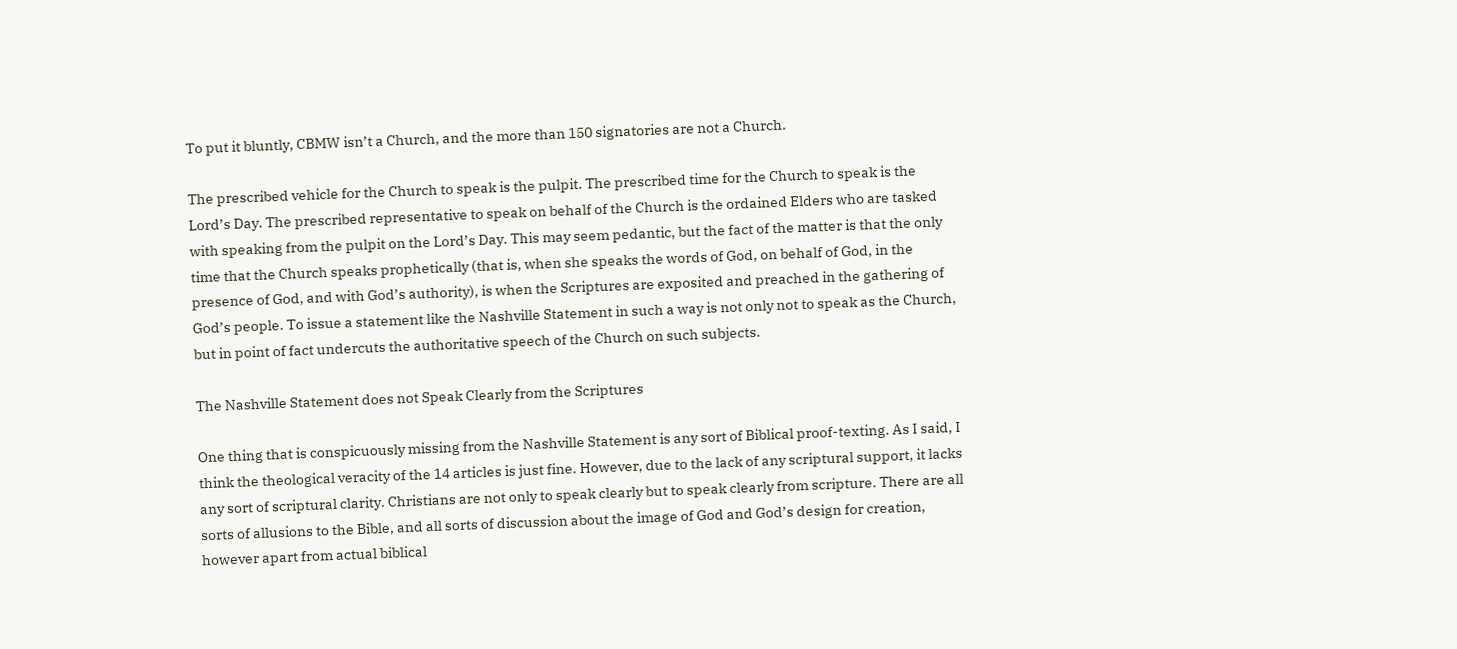To put it bluntly, CBMW isn’t a Church, and the more than 150 signatories are not a Church.

The prescribed vehicle for the Church to speak is the pulpit. The prescribed time for the Church to speak is the Lord’s Day. The prescribed representative to speak on behalf of the Church is the ordained Elders who are tasked with speaking from the pulpit on the Lord’s Day. This may seem pedantic, but the fact of the matter is that the only time that the Church speaks prophetically (that is, when she speaks the words of God, on behalf of God, in the presence of God, and with God’s authority), is when the Scriptures are exposited and preached in the gathering of God’s people. To issue a statement like the Nashville Statement in such a way is not only not to speak as the Church, but in point of fact undercuts the authoritative speech of the Church on such subjects.

The Nashville Statement does not Speak Clearly from the Scriptures

One thing that is conspicuously missing from the Nashville Statement is any sort of Biblical proof-texting. As I said, I think the theological veracity of the 14 articles is just fine. However, due to the lack of any scriptural support, it lacks any sort of scriptural clarity. Christians are not only to speak clearly but to speak clearly from scripture. There are all sorts of allusions to the Bible, and all sorts of discussion about the image of God and God’s design for creation, however apart from actual biblical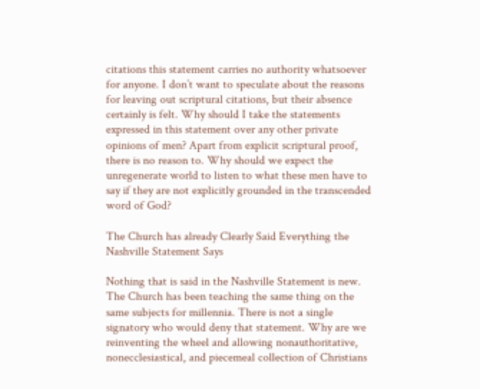citations this statement carries no authority whatsoever for anyone. I don’t want to speculate about the reasons for leaving out scriptural citations, but their absence certainly is felt. Why should I take the statements expressed in this statement over any other private opinions of men? Apart from explicit scriptural proof, there is no reason to. Why should we expect the unregenerate world to listen to what these men have to say if they are not explicitly grounded in the transcended word of God?

The Church has already Clearly Said Everything the Nashville Statement Says

Nothing that is said in the Nashville Statement is new. The Church has been teaching the same thing on the same subjects for millennia. There is not a single signatory who would deny that statement. Why are we reinventing the wheel and allowing nonauthoritative, nonecclesiastical, and piecemeal collection of Christians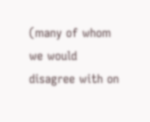(many of whom we would disagree with on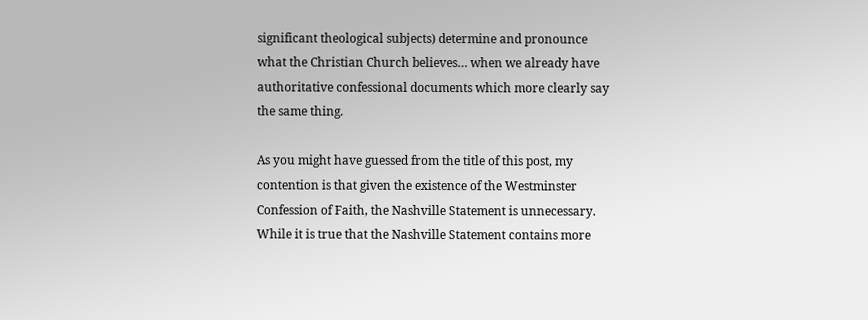significant theological subjects) determine and pronounce what the Christian Church believes… when we already have authoritative confessional documents which more clearly say the same thing.

As you might have guessed from the title of this post, my contention is that given the existence of the Westminster Confession of Faith, the Nashville Statement is unnecessary. While it is true that the Nashville Statement contains more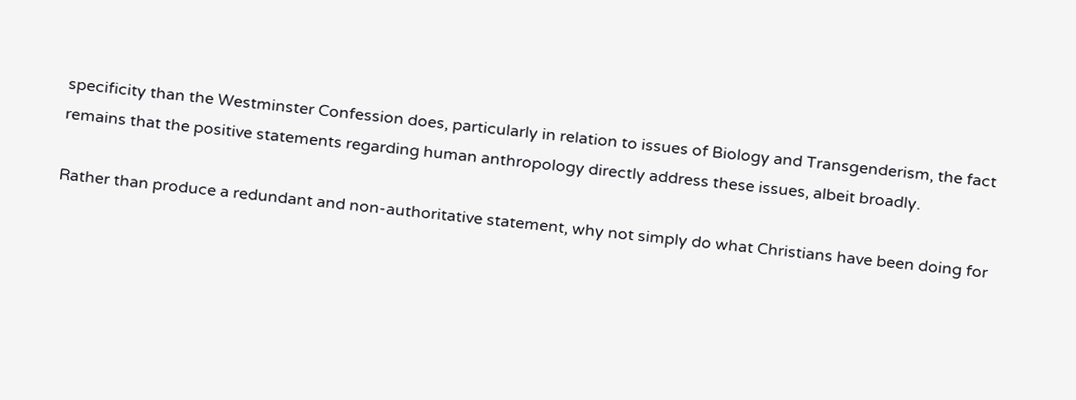specificity than the Westminster Confession does, particularly in relation to issues of Biology and Transgenderism, the fact remains that the positive statements regarding human anthropology directly address these issues, albeit broadly.

Rather than produce a redundant and non-authoritative statement, why not simply do what Christians have been doing for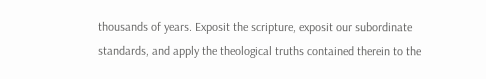thousands of years. Exposit the scripture, exposit our subordinate standards, and apply the theological truths contained therein to the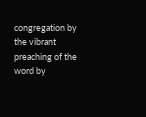congregation by the vibrant preaching of the word by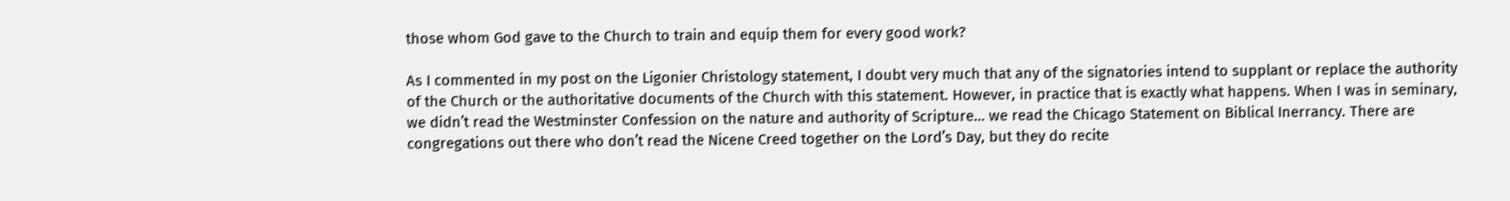those whom God gave to the Church to train and equip them for every good work?

As I commented in my post on the Ligonier Christology statement, I doubt very much that any of the signatories intend to supplant or replace the authority of the Church or the authoritative documents of the Church with this statement. However, in practice that is exactly what happens. When I was in seminary, we didn’t read the Westminster Confession on the nature and authority of Scripture… we read the Chicago Statement on Biblical Inerrancy. There are congregations out there who don’t read the Nicene Creed together on the Lord’s Day, but they do recite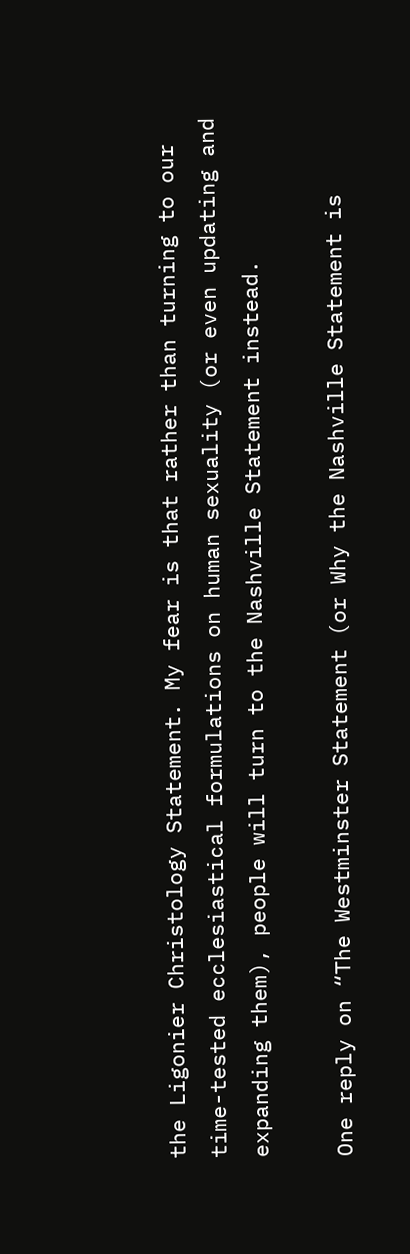the Ligonier Christology Statement. My fear is that rather than turning to our time-tested ecclesiastical formulations on human sexuality (or even updating and expanding them), people will turn to the Nashville Statement instead.

One reply on “The Westminster Statement (or Why the Nashville Statement is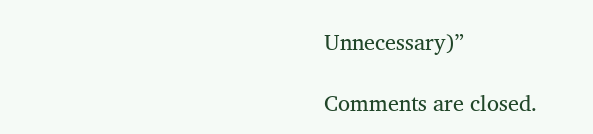Unnecessary)”

Comments are closed.